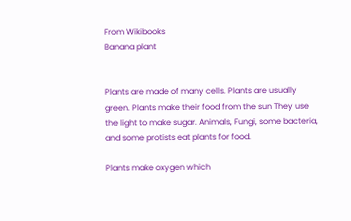From Wikibooks
Banana plant


Plants are made of many cells. Plants are usually green. Plants make their food from the sun They use the light to make sugar. Animals, Fungi, some bacteria, and some protists eat plants for food.

Plants make oxygen which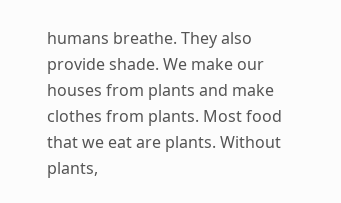humans breathe. They also provide shade. We make our houses from plants and make clothes from plants. Most food that we eat are plants. Without plants,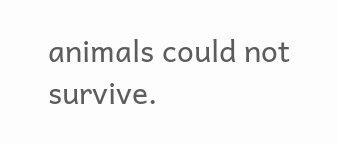animals could not survive.